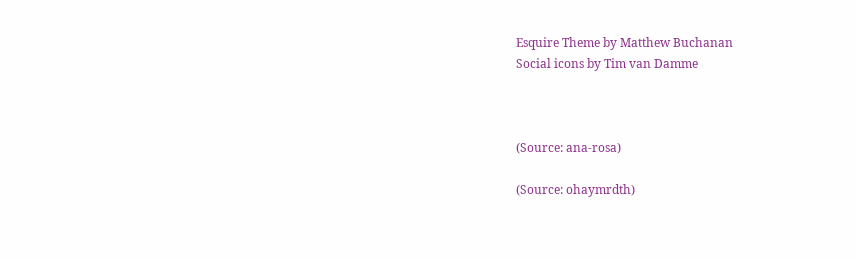Esquire Theme by Matthew Buchanan
Social icons by Tim van Damme



(Source: ana-rosa)

(Source: ohaymrdth)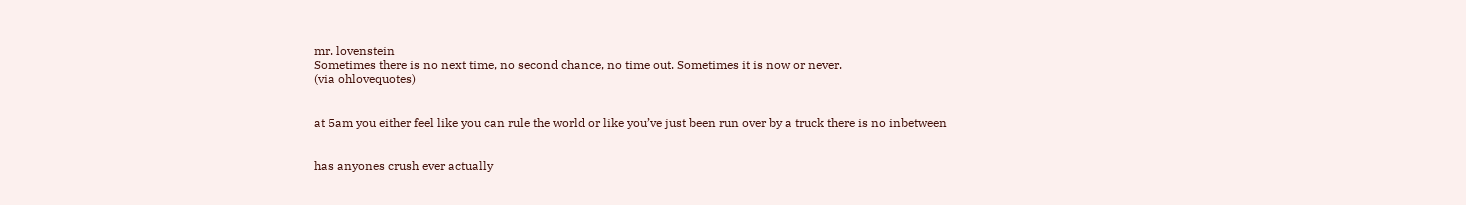mr. lovenstein
Sometimes there is no next time, no second chance, no time out. Sometimes it is now or never.
(via ohlovequotes)


at 5am you either feel like you can rule the world or like you’ve just been run over by a truck there is no inbetween


has anyones crush ever actually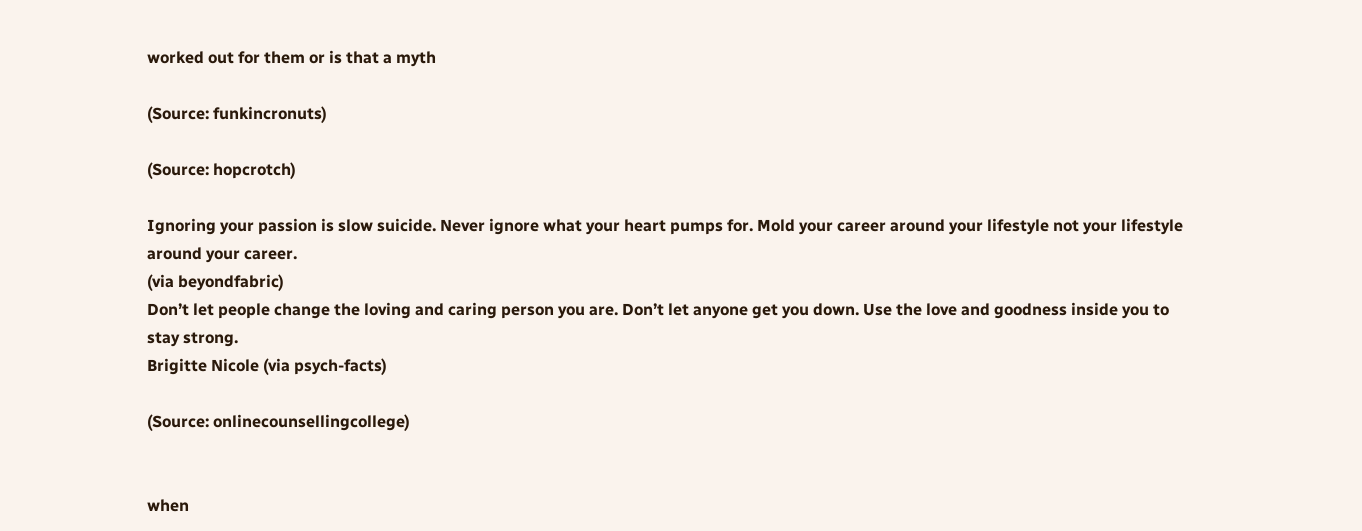worked out for them or is that a myth

(Source: funkincronuts)

(Source: hopcrotch)

Ignoring your passion is slow suicide. Never ignore what your heart pumps for. Mold your career around your lifestyle not your lifestyle around your career.
(via beyondfabric)
Don’t let people change the loving and caring person you are. Don’t let anyone get you down. Use the love and goodness inside you to stay strong.
Brigitte Nicole (via psych-facts)

(Source: onlinecounsellingcollege)


when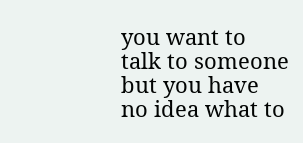you want to talk to someone but you have no idea what to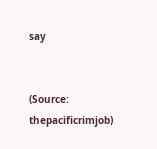say


(Source: thepacificrimjob)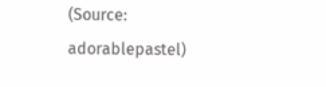(Source: adorablepastel)